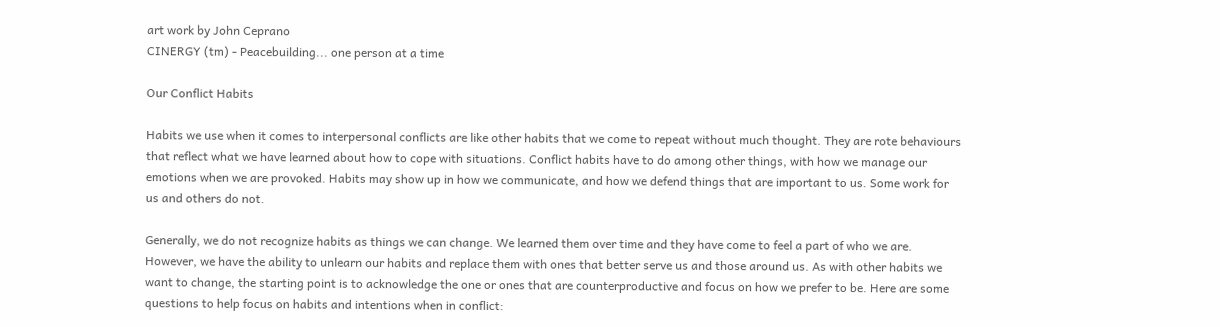art work by John Ceprano
CINERGY (tm) - Peacebuilding... one person at a time

Our Conflict Habits

Habits we use when it comes to interpersonal conflicts are like other habits that we come to repeat without much thought. They are rote behaviours that reflect what we have learned about how to cope with situations. Conflict habits have to do among other things, with how we manage our emotions when we are provoked. Habits may show up in how we communicate, and how we defend things that are important to us. Some work for us and others do not.

Generally, we do not recognize habits as things we can change. We learned them over time and they have come to feel a part of who we are. However, we have the ability to unlearn our habits and replace them with ones that better serve us and those around us. As with other habits we want to change, the starting point is to acknowledge the one or ones that are counterproductive and focus on how we prefer to be. Here are some questions to help focus on habits and intentions when in conflict: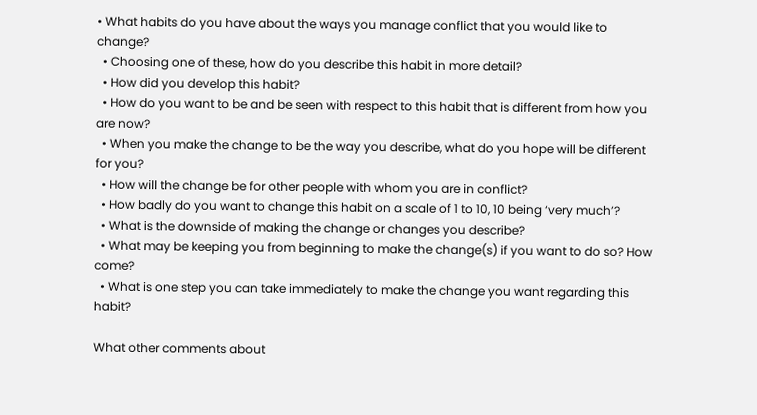• What habits do you have about the ways you manage conflict that you would like to change?
  • Choosing one of these, how do you describe this habit in more detail?
  • How did you develop this habit?
  • How do you want to be and be seen with respect to this habit that is different from how you are now?
  • When you make the change to be the way you describe, what do you hope will be different for you?
  • How will the change be for other people with whom you are in conflict?
  • How badly do you want to change this habit on a scale of 1 to 10, 10 being ‘very much’?
  • What is the downside of making the change or changes you describe?
  • What may be keeping you from beginning to make the change(s) if you want to do so? How come?
  • What is one step you can take immediately to make the change you want regarding this habit?

What other comments about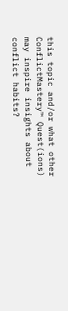this topic and/or what other ConflictMastery™ Quest(ions) may inspire insights about conflict habits?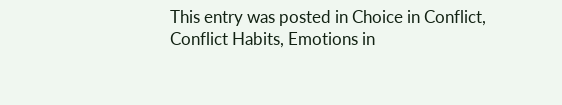This entry was posted in Choice in Conflict, Conflict Habits, Emotions in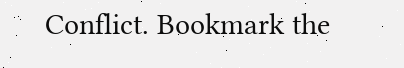Conflict. Bookmark the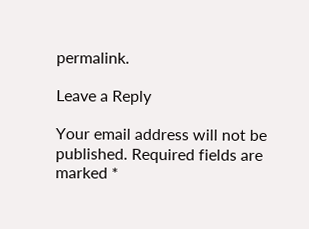permalink.

Leave a Reply

Your email address will not be published. Required fields are marked *